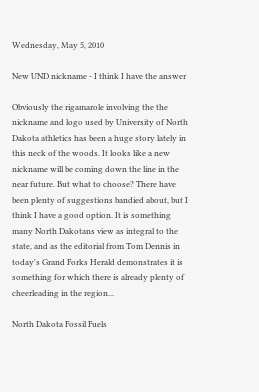Wednesday, May 5, 2010

New UND nickname - I think I have the answer

Obviously the rigamarole involving the the nickname and logo used by University of North Dakota athletics has been a huge story lately in this neck of the woods. It looks like a new nickname will be coming down the line in the near future. But what to choose? There have been plenty of suggestions bandied about, but I think I have a good option. It is something many North Dakotans view as integral to the state, and as the editorial from Tom Dennis in today's Grand Forks Herald demonstrates it is something for which there is already plenty of cheerleading in the region...

North Dakota Fossil Fuels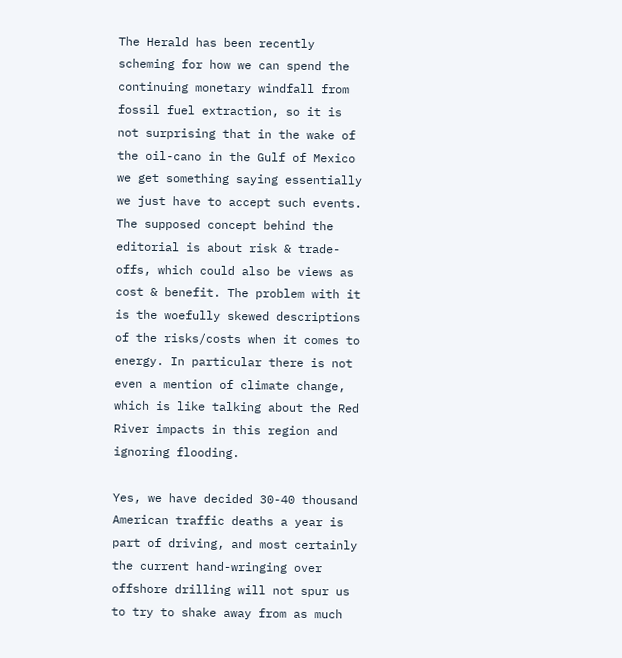The Herald has been recently scheming for how we can spend the continuing monetary windfall from fossil fuel extraction, so it is not surprising that in the wake of the oil-cano in the Gulf of Mexico we get something saying essentially we just have to accept such events. The supposed concept behind the editorial is about risk & trade-offs, which could also be views as cost & benefit. The problem with it is the woefully skewed descriptions of the risks/costs when it comes to energy. In particular there is not even a mention of climate change, which is like talking about the Red River impacts in this region and ignoring flooding.

Yes, we have decided 30-40 thousand American traffic deaths a year is part of driving, and most certainly the current hand-wringing over offshore drilling will not spur us to try to shake away from as much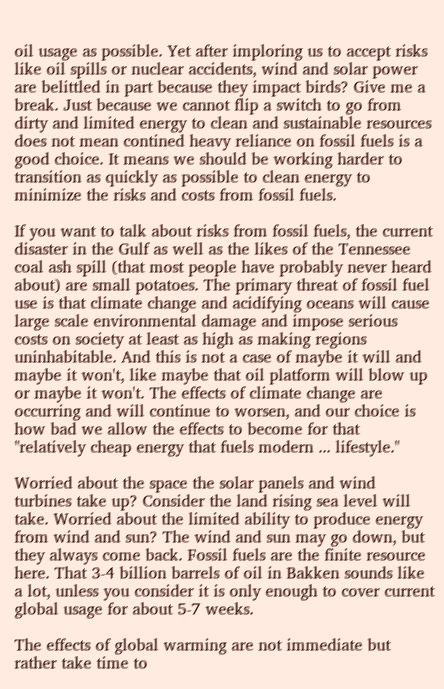oil usage as possible. Yet after imploring us to accept risks like oil spills or nuclear accidents, wind and solar power are belittled in part because they impact birds? Give me a break. Just because we cannot flip a switch to go from dirty and limited energy to clean and sustainable resources does not mean contined heavy reliance on fossil fuels is a good choice. It means we should be working harder to transition as quickly as possible to clean energy to minimize the risks and costs from fossil fuels.

If you want to talk about risks from fossil fuels, the current disaster in the Gulf as well as the likes of the Tennessee coal ash spill (that most people have probably never heard about) are small potatoes. The primary threat of fossil fuel use is that climate change and acidifying oceans will cause large scale environmental damage and impose serious costs on society at least as high as making regions uninhabitable. And this is not a case of maybe it will and maybe it won't, like maybe that oil platform will blow up or maybe it won't. The effects of climate change are occurring and will continue to worsen, and our choice is how bad we allow the effects to become for that "relatively cheap energy that fuels modern ... lifestyle."

Worried about the space the solar panels and wind turbines take up? Consider the land rising sea level will take. Worried about the limited ability to produce energy from wind and sun? The wind and sun may go down, but they always come back. Fossil fuels are the finite resource here. That 3-4 billion barrels of oil in Bakken sounds like a lot, unless you consider it is only enough to cover current global usage for about 5-7 weeks.

The effects of global warming are not immediate but rather take time to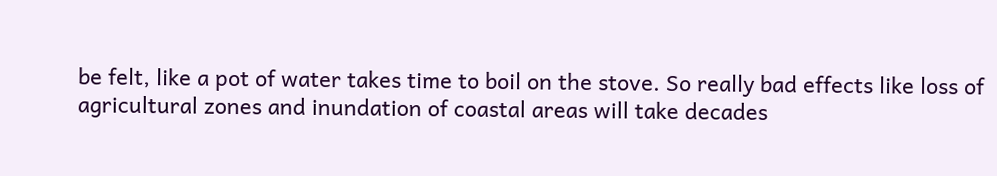be felt, like a pot of water takes time to boil on the stove. So really bad effects like loss of agricultural zones and inundation of coastal areas will take decades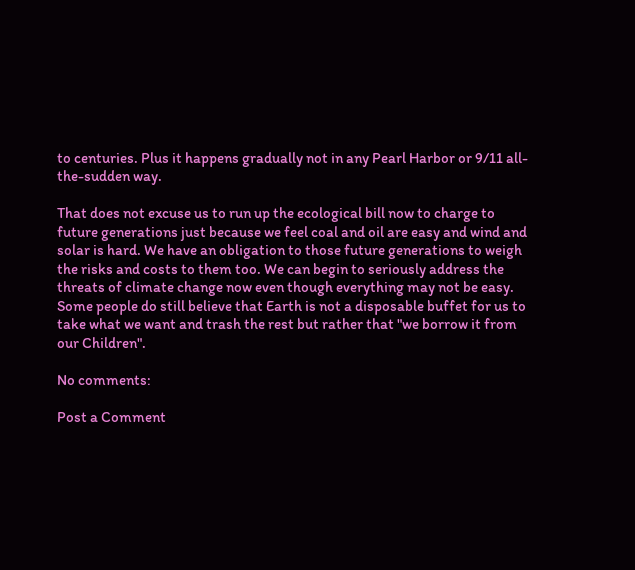to centuries. Plus it happens gradually not in any Pearl Harbor or 9/11 all-the-sudden way.

That does not excuse us to run up the ecological bill now to charge to future generations just because we feel coal and oil are easy and wind and solar is hard. We have an obligation to those future generations to weigh the risks and costs to them too. We can begin to seriously address the threats of climate change now even though everything may not be easy. Some people do still believe that Earth is not a disposable buffet for us to take what we want and trash the rest but rather that "we borrow it from our Children".

No comments:

Post a Comment